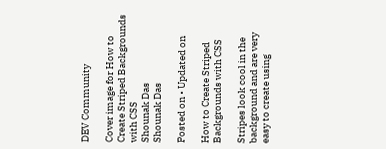DEV Community

Cover image for How to Create Striped Backgrounds with CSS
Shounak Das
Shounak Das

Posted on • Updated on

How to Create Striped Backgrounds with CSS

Stripes look cool in the background and are very easy to create using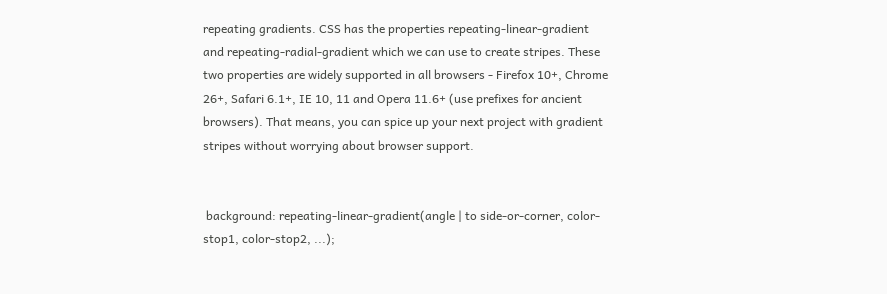repeating gradients. CSS has the properties repeating-linear-gradient and repeating-radial-gradient which we can use to create stripes. These two properties are widely supported in all browsers - Firefox 10+, Chrome 26+, Safari 6.1+, IE 10, 11 and Opera 11.6+ (use prefixes for ancient browsers). That means, you can spice up your next project with gradient stripes without worrying about browser support.


 background: repeating-linear-gradient(angle | to side-or-corner, color-stop1, color-stop2, ...);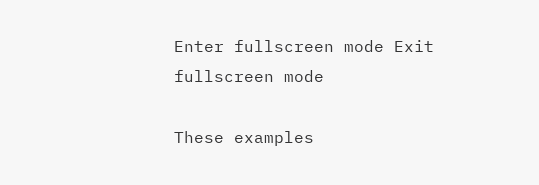Enter fullscreen mode Exit fullscreen mode

These examples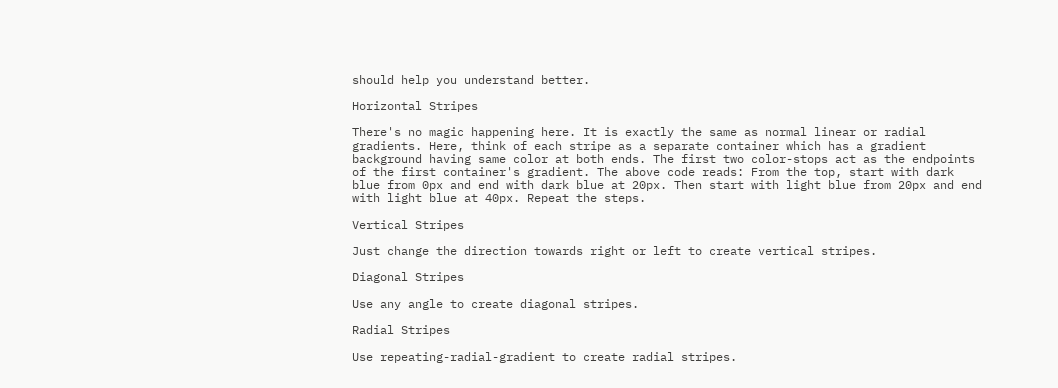should help you understand better.

Horizontal Stripes

There's no magic happening here. It is exactly the same as normal linear or radial gradients. Here, think of each stripe as a separate container which has a gradient background having same color at both ends. The first two color-stops act as the endpoints of the first container's gradient. The above code reads: From the top, start with dark blue from 0px and end with dark blue at 20px. Then start with light blue from 20px and end with light blue at 40px. Repeat the steps.

Vertical Stripes

Just change the direction towards right or left to create vertical stripes.

Diagonal Stripes

Use any angle to create diagonal stripes.

Radial Stripes

Use repeating-radial-gradient to create radial stripes.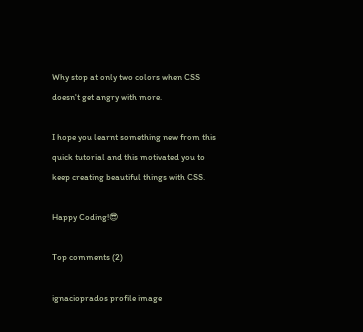Why stop at only two colors when CSS doesn't get angry with more.

I hope you learnt something new from this quick tutorial and this motivated you to keep creating beautiful things with CSS.

Happy Coding!😎

Top comments (2)

ignacioprados profile image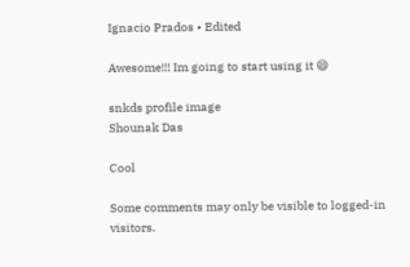Ignacio Prados • Edited

Awesome!!! Im going to start using it 😄

snkds profile image
Shounak Das

Cool

Some comments may only be visible to logged-in visitors.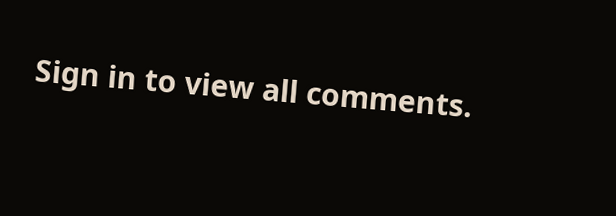Sign in to view all comments.